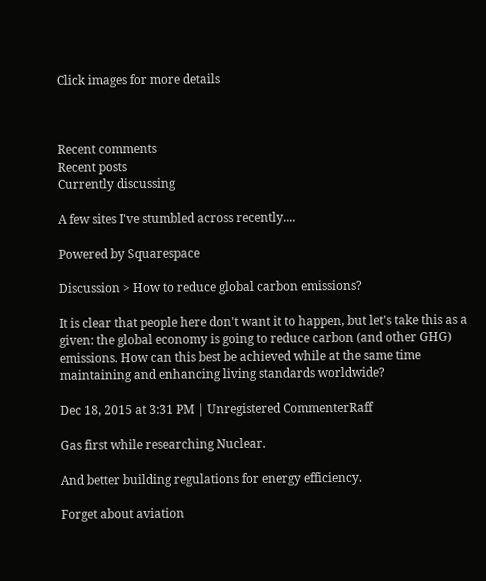Click images for more details



Recent comments
Recent posts
Currently discussing

A few sites I've stumbled across recently....

Powered by Squarespace

Discussion > How to reduce global carbon emissions?

It is clear that people here don't want it to happen, but let's take this as a given: the global economy is going to reduce carbon (and other GHG) emissions. How can this best be achieved while at the same time maintaining and enhancing living standards worldwide?

Dec 18, 2015 at 3:31 PM | Unregistered CommenterRaff

Gas first while researching Nuclear.

And better building regulations for energy efficiency.

Forget about aviation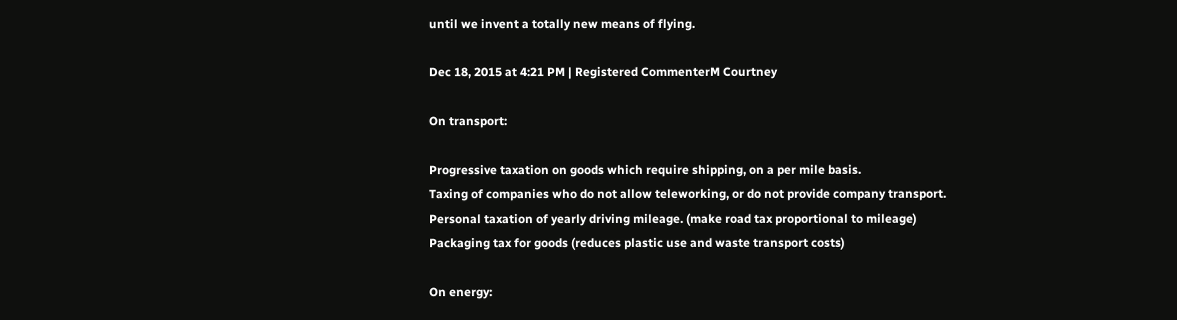until we invent a totally new means of flying.

Dec 18, 2015 at 4:21 PM | Registered CommenterM Courtney

On transport:

Progressive taxation on goods which require shipping, on a per mile basis.
Taxing of companies who do not allow teleworking, or do not provide company transport.
Personal taxation of yearly driving mileage. (make road tax proportional to mileage)
Packaging tax for goods (reduces plastic use and waste transport costs)

On energy: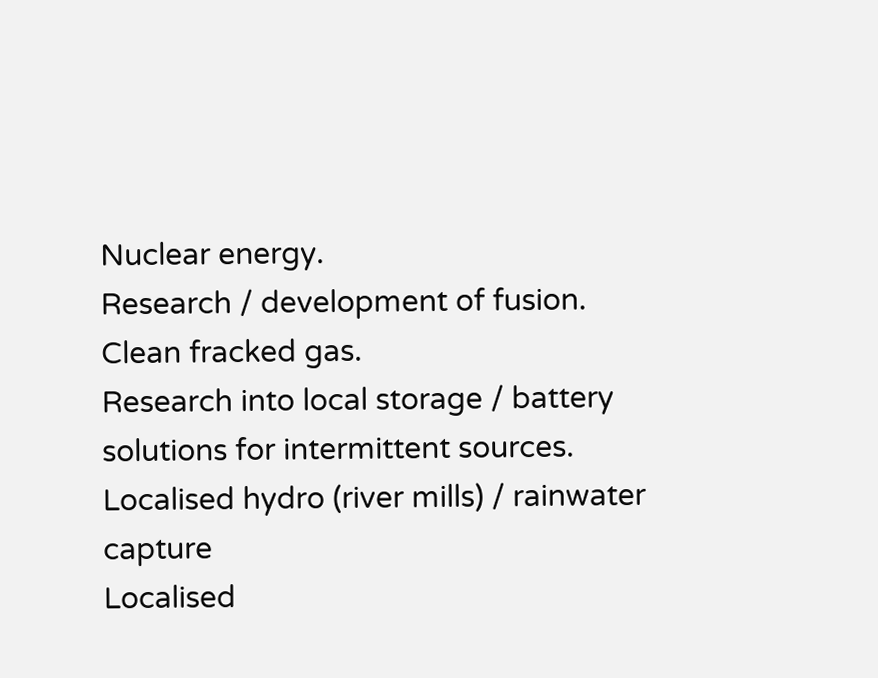Nuclear energy.
Research / development of fusion.
Clean fracked gas.
Research into local storage / battery solutions for intermittent sources.
Localised hydro (river mills) / rainwater capture
Localised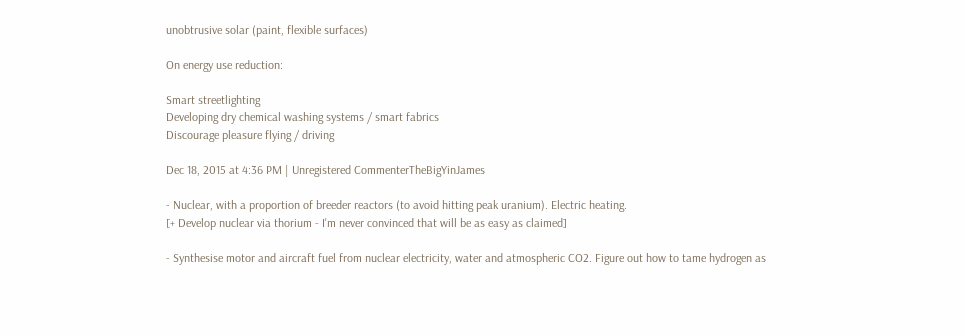unobtrusive solar (paint, flexible surfaces)

On energy use reduction:

Smart streetlighting
Developing dry chemical washing systems / smart fabrics
Discourage pleasure flying / driving

Dec 18, 2015 at 4:36 PM | Unregistered CommenterTheBigYinJames

- Nuclear, with a proportion of breeder reactors (to avoid hitting peak uranium). Electric heating.
[+ Develop nuclear via thorium - I'm never convinced that will be as easy as claimed]

- Synthesise motor and aircraft fuel from nuclear electricity, water and atmospheric CO2. Figure out how to tame hydrogen as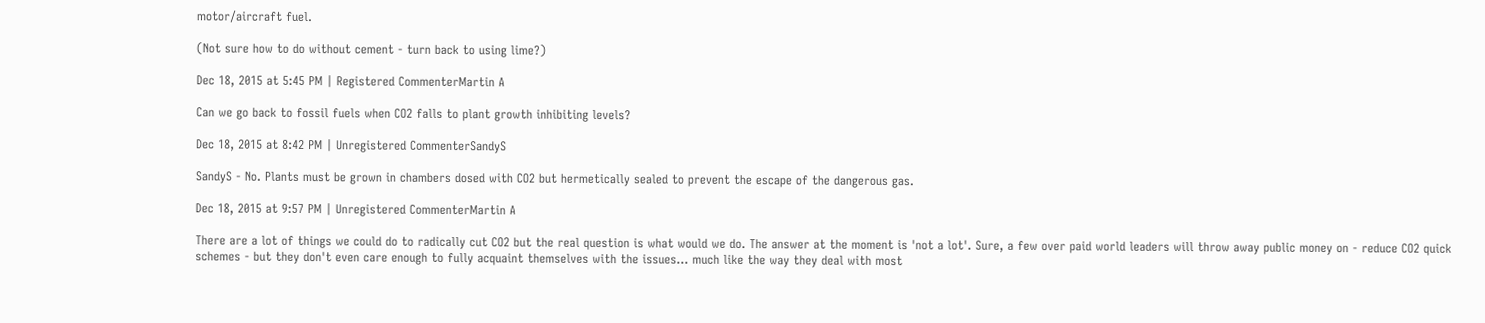motor/aircraft fuel.

(Not sure how to do without cement - turn back to using lime?)

Dec 18, 2015 at 5:45 PM | Registered CommenterMartin A

Can we go back to fossil fuels when CO2 falls to plant growth inhibiting levels?

Dec 18, 2015 at 8:42 PM | Unregistered CommenterSandyS

SandyS - No. Plants must be grown in chambers dosed with CO2 but hermetically sealed to prevent the escape of the dangerous gas.

Dec 18, 2015 at 9:57 PM | Unregistered CommenterMartin A

There are a lot of things we could do to radically cut CO2 but the real question is what would we do. The answer at the moment is 'not a lot'. Sure, a few over paid world leaders will throw away public money on - reduce CO2 quick schemes - but they don't even care enough to fully acquaint themselves with the issues... much like the way they deal with most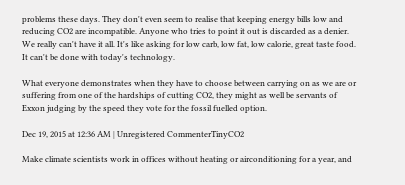problems these days. They don't even seem to realise that keeping energy bills low and reducing CO2 are incompatible. Anyone who tries to point it out is discarded as a denier. We really can't have it all. It's like asking for low carb, low fat, low calorie, great taste food. It can't be done with today's technology.

What everyone demonstrates when they have to choose between carrying on as we are or suffering from one of the hardships of cutting CO2, they might as well be servants of Exxon judging by the speed they vote for the fossil fuelled option.

Dec 19, 2015 at 12:36 AM | Unregistered CommenterTinyCO2

Make climate scientists work in offices without heating or airconditioning for a year, and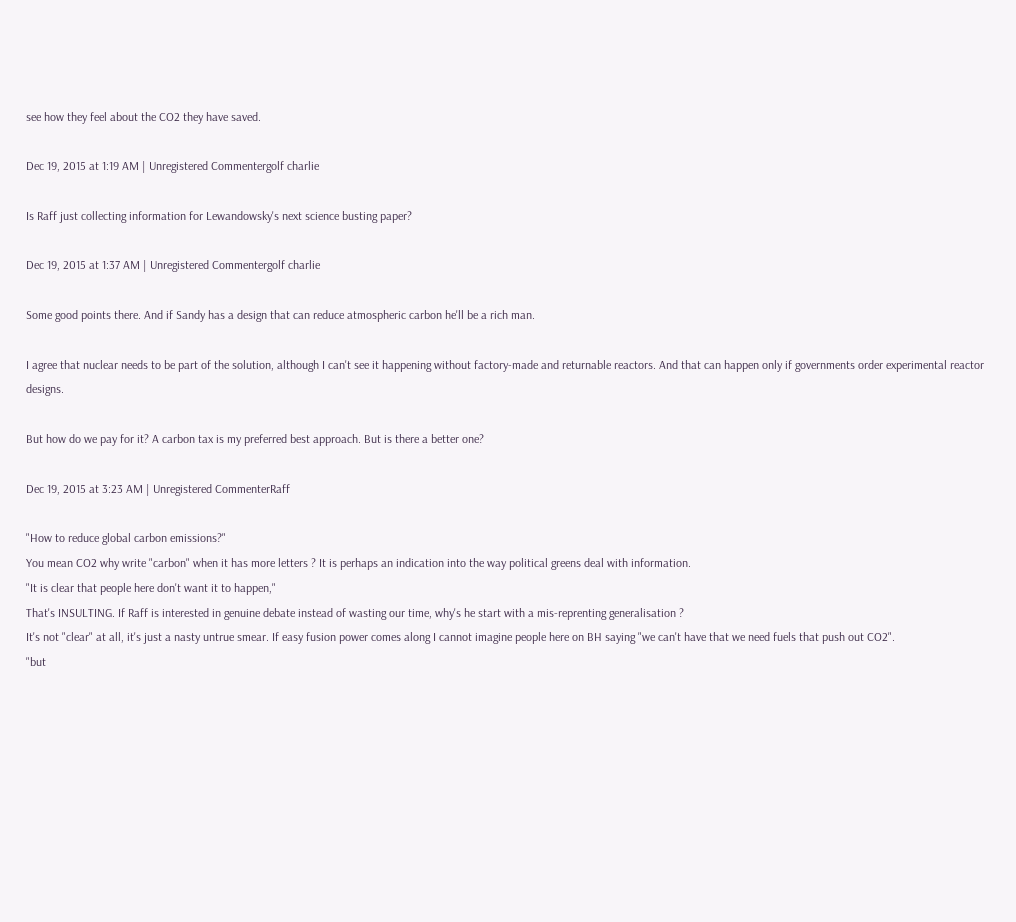see how they feel about the CO2 they have saved.

Dec 19, 2015 at 1:19 AM | Unregistered Commentergolf charlie

Is Raff just collecting information for Lewandowsky's next science busting paper?

Dec 19, 2015 at 1:37 AM | Unregistered Commentergolf charlie

Some good points there. And if Sandy has a design that can reduce atmospheric carbon he'll be a rich man.

I agree that nuclear needs to be part of the solution, although I can't see it happening without factory-made and returnable reactors. And that can happen only if governments order experimental reactor designs.

But how do we pay for it? A carbon tax is my preferred best approach. But is there a better one?

Dec 19, 2015 at 3:23 AM | Unregistered CommenterRaff

"How to reduce global carbon emissions?"
You mean CO2 why write "carbon" when it has more letters ? It is perhaps an indication into the way political greens deal with information.
"It is clear that people here don't want it to happen,"
That's INSULTING. If Raff is interested in genuine debate instead of wasting our time, why's he start with a mis-reprenting generalisation ?
It's not "clear" at all, it's just a nasty untrue smear. If easy fusion power comes along I cannot imagine people here on BH saying "we can't have that we need fuels that push out CO2".
"but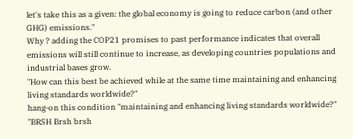let's take this as a given: the global economy is going to reduce carbon (and other GHG) emissions."
Why ? adding the COP21 promises to past performance indicates that overall emissions will still continue to increase, as developing countries populations and industrial bases grow.
"How can this best be achieved while at the same time maintaining and enhancing living standards worldwide?"
hang-on this condition "maintaining and enhancing living standards worldwide?"
"BRSH Brsh brsh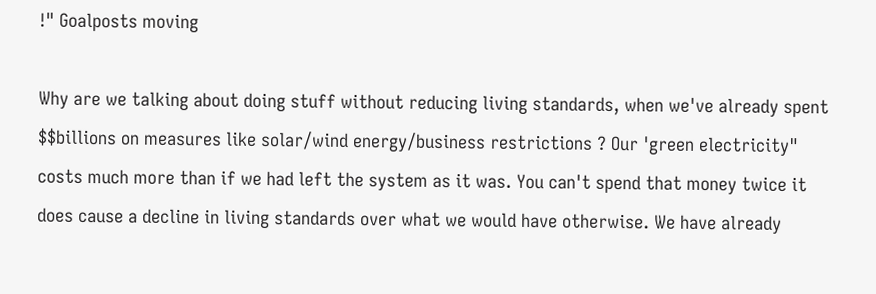!" Goalposts moving

Why are we talking about doing stuff without reducing living standards, when we've already spent $$billions on measures like solar/wind energy/business restrictions ? Our 'green electricity" costs much more than if we had left the system as it was. You can't spend that money twice it does cause a decline in living standards over what we would have otherwise. We have already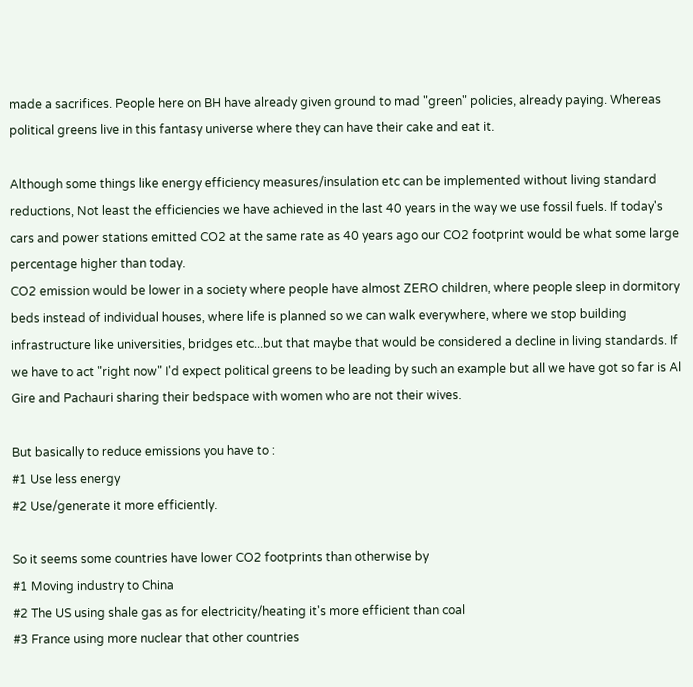made a sacrifices. People here on BH have already given ground to mad "green" policies, already paying. Whereas political greens live in this fantasy universe where they can have their cake and eat it.

Although some things like energy efficiency measures/insulation etc can be implemented without living standard reductions, Not least the efficiencies we have achieved in the last 40 years in the way we use fossil fuels. If today's cars and power stations emitted CO2 at the same rate as 40 years ago our CO2 footprint would be what some large percentage higher than today.
CO2 emission would be lower in a society where people have almost ZERO children, where people sleep in dormitory beds instead of individual houses, where life is planned so we can walk everywhere, where we stop building infrastructure like universities, bridges etc...but that maybe that would be considered a decline in living standards. If we have to act "right now" I'd expect political greens to be leading by such an example but all we have got so far is Al Gire and Pachauri sharing their bedspace with women who are not their wives.

But basically to reduce emissions you have to :
#1 Use less energy
#2 Use/generate it more efficiently.

So it seems some countries have lower CO2 footprints than otherwise by
#1 Moving industry to China
#2 The US using shale gas as for electricity/heating it's more efficient than coal
#3 France using more nuclear that other countries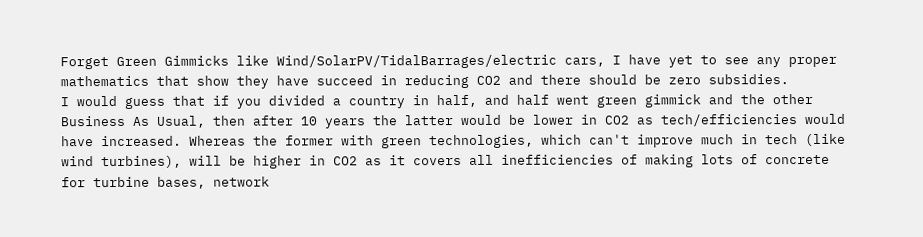Forget Green Gimmicks like Wind/SolarPV/TidalBarrages/electric cars, I have yet to see any proper mathematics that show they have succeed in reducing CO2 and there should be zero subsidies.
I would guess that if you divided a country in half, and half went green gimmick and the other Business As Usual, then after 10 years the latter would be lower in CO2 as tech/efficiencies would have increased. Whereas the former with green technologies, which can't improve much in tech (like wind turbines), will be higher in CO2 as it covers all inefficiencies of making lots of concrete for turbine bases, network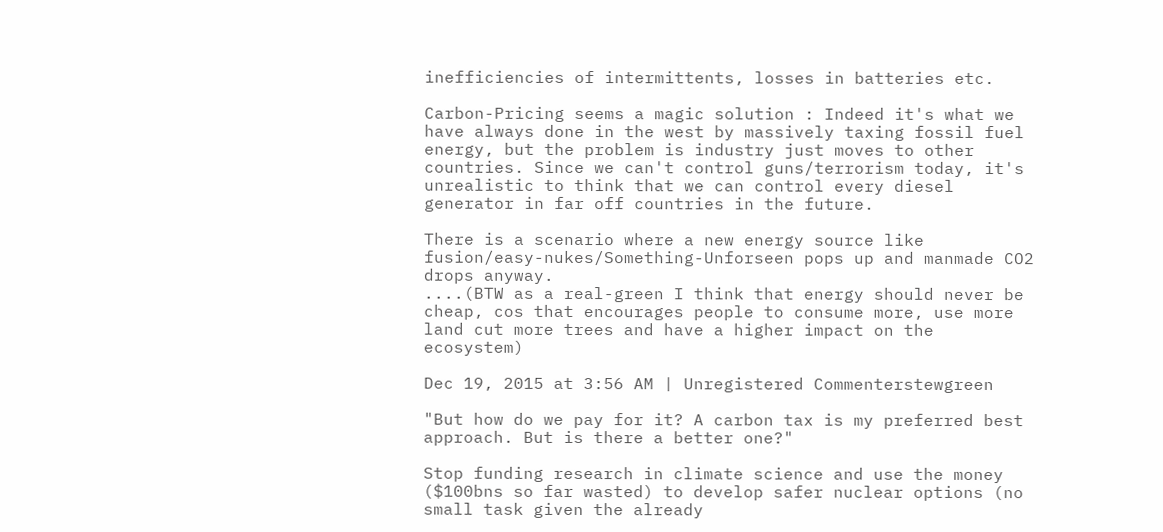inefficiencies of intermittents, losses in batteries etc.

Carbon-Pricing seems a magic solution : Indeed it's what we have always done in the west by massively taxing fossil fuel energy, but the problem is industry just moves to other countries. Since we can't control guns/terrorism today, it's unrealistic to think that we can control every diesel generator in far off countries in the future.

There is a scenario where a new energy source like fusion/easy-nukes/Something-Unforseen pops up and manmade CO2 drops anyway.
....(BTW as a real-green I think that energy should never be cheap, cos that encourages people to consume more, use more land cut more trees and have a higher impact on the ecosystem)

Dec 19, 2015 at 3:56 AM | Unregistered Commenterstewgreen

"But how do we pay for it? A carbon tax is my preferred best approach. But is there a better one?"

Stop funding research in climate science and use the money ($100bns so far wasted) to develop safer nuclear options (no small task given the already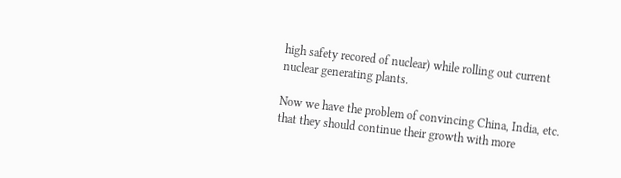high safety recored of nuclear) while rolling out current nuclear generating plants.

Now we have the problem of convincing China, India, etc. that they should continue their growth with more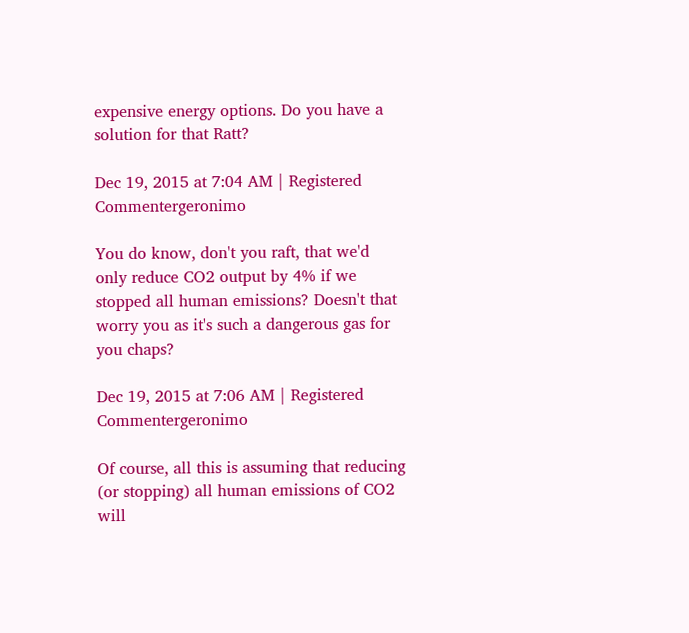expensive energy options. Do you have a solution for that Ratt?

Dec 19, 2015 at 7:04 AM | Registered Commentergeronimo

You do know, don't you raft, that we'd only reduce CO2 output by 4% if we stopped all human emissions? Doesn't that worry you as it's such a dangerous gas for you chaps?

Dec 19, 2015 at 7:06 AM | Registered Commentergeronimo

Of course, all this is assuming that reducing (or stopping) all human emissions of CO2 will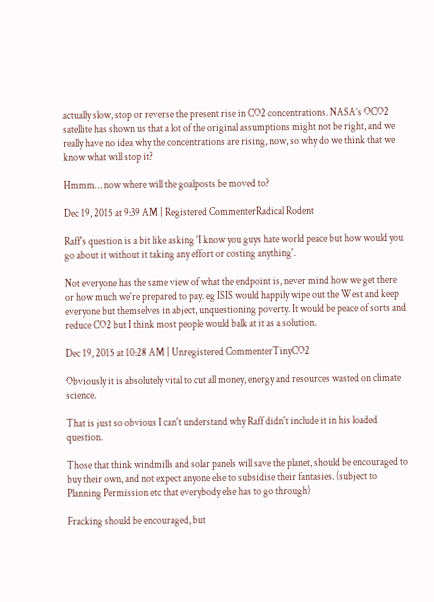actually slow, stop or reverse the present rise in CO2 concentrations. NASA’s OCO2 satellite has shown us that a lot of the original assumptions might not be right, and we really have no idea why the concentrations are rising, now, so why do we think that we know what will stop it?

Hmmm… now where will the goalposts be moved to?

Dec 19, 2015 at 9:39 AM | Registered CommenterRadical Rodent

Raff's question is a bit like asking 'I know you guys hate world peace but how would you go about it without it taking any effort or costing anything'.

Not everyone has the same view of what the endpoint is, never mind how we get there or how much we're prepared to pay. eg ISIS would happily wipe out the West and keep everyone but themselves in abject, unquestioning poverty. It would be peace of sorts and reduce CO2 but I think most people would balk at it as a solution.

Dec 19, 2015 at 10:28 AM | Unregistered CommenterTinyCO2

Obviously it is absolutely vital to cut all money, energy and resources wasted on climate science.

That is just so obvious I can't understand why Raff didn't include it in his loaded question.

Those that think windmills and solar panels will save the planet, should be encouraged to buy their own, and not expect anyone else to subsidise their fantasies. (subject to Planning Permission etc that everybody else has to go through)

Fracking should be encouraged, but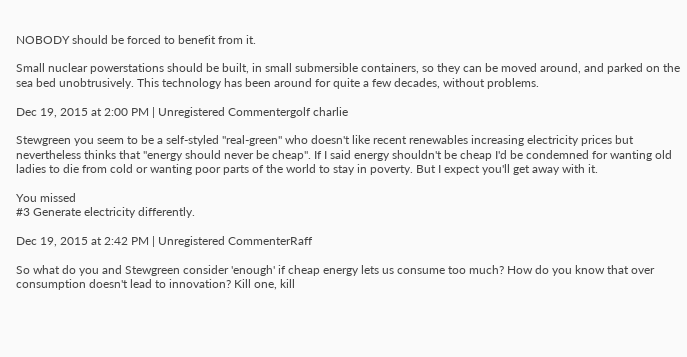NOBODY should be forced to benefit from it.

Small nuclear powerstations should be built, in small submersible containers, so they can be moved around, and parked on the sea bed unobtrusively. This technology has been around for quite a few decades, without problems.

Dec 19, 2015 at 2:00 PM | Unregistered Commentergolf charlie

Stewgreen you seem to be a self-styled "real-green" who doesn't like recent renewables increasing electricity prices but nevertheless thinks that "energy should never be cheap". If I said energy shouldn't be cheap I'd be condemned for wanting old ladies to die from cold or wanting poor parts of the world to stay in poverty. But I expect you'll get away with it.

You missed
#3 Generate electricity differently.

Dec 19, 2015 at 2:42 PM | Unregistered CommenterRaff

So what do you and Stewgreen consider 'enough' if cheap energy lets us consume too much? How do you know that over consumption doesn't lead to innovation? Kill one, kill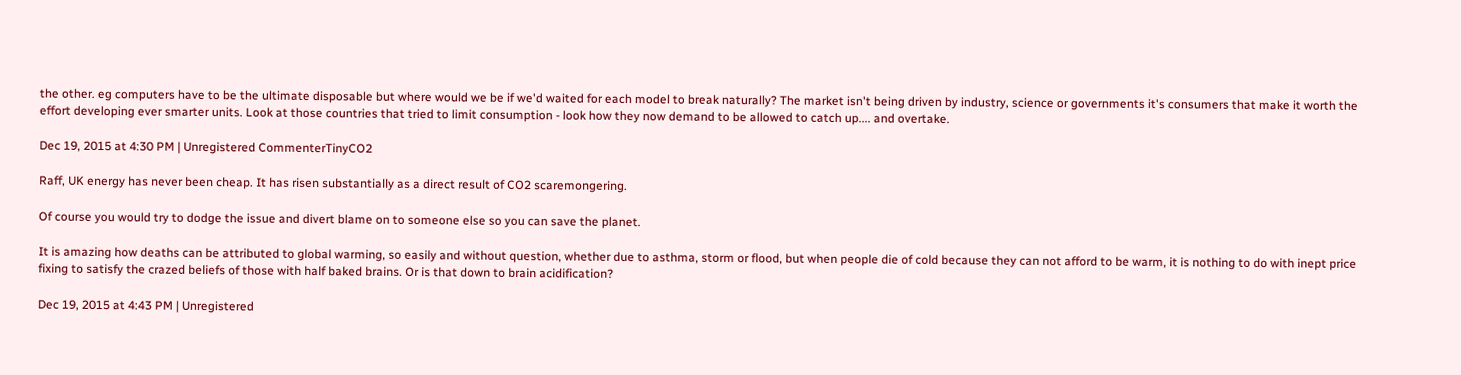the other. eg computers have to be the ultimate disposable but where would we be if we'd waited for each model to break naturally? The market isn't being driven by industry, science or governments it's consumers that make it worth the effort developing ever smarter units. Look at those countries that tried to limit consumption - look how they now demand to be allowed to catch up.... and overtake.

Dec 19, 2015 at 4:30 PM | Unregistered CommenterTinyCO2

Raff, UK energy has never been cheap. It has risen substantially as a direct result of CO2 scaremongering.

Of course you would try to dodge the issue and divert blame on to someone else so you can save the planet.

It is amazing how deaths can be attributed to global warming, so easily and without question, whether due to asthma, storm or flood, but when people die of cold because they can not afford to be warm, it is nothing to do with inept price fixing to satisfy the crazed beliefs of those with half baked brains. Or is that down to brain acidification?

Dec 19, 2015 at 4:43 PM | Unregistered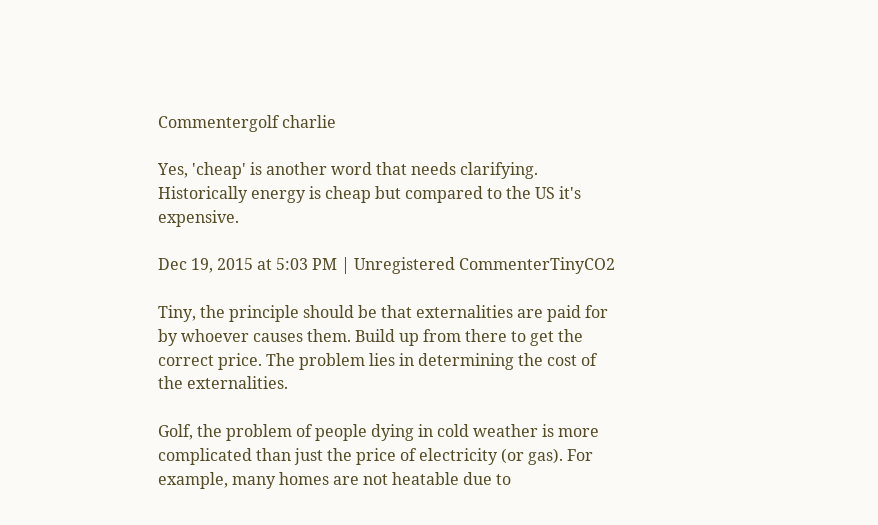Commentergolf charlie

Yes, 'cheap' is another word that needs clarifying. Historically energy is cheap but compared to the US it's expensive.

Dec 19, 2015 at 5:03 PM | Unregistered CommenterTinyCO2

Tiny, the principle should be that externalities are paid for by whoever causes them. Build up from there to get the correct price. The problem lies in determining the cost of the externalities.

Golf, the problem of people dying in cold weather is more complicated than just the price of electricity (or gas). For example, many homes are not heatable due to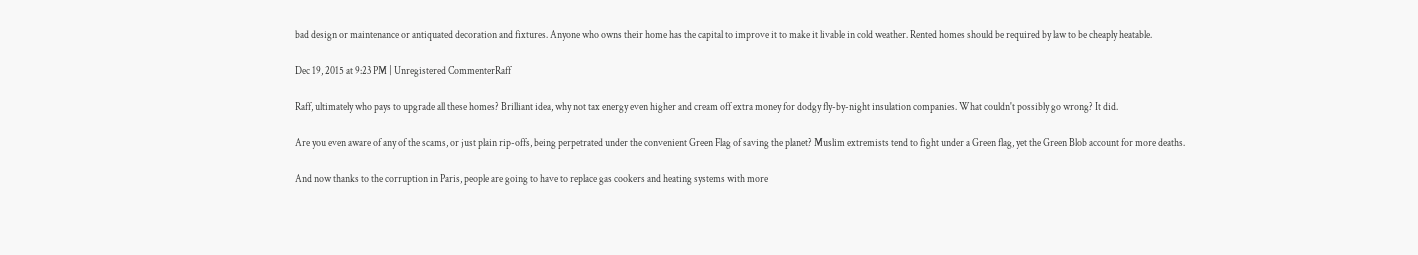bad design or maintenance or antiquated decoration and fixtures. Anyone who owns their home has the capital to improve it to make it livable in cold weather. Rented homes should be required by law to be cheaply heatable.

Dec 19, 2015 at 9:23 PM | Unregistered CommenterRaff

Raff, ultimately who pays to upgrade all these homes? Brilliant idea, why not tax energy even higher and cream off extra money for dodgy fly-by-night insulation companies. What couldn't possibly go wrong? It did.

Are you even aware of any of the scams, or just plain rip-offs, being perpetrated under the convenient Green Flag of saving the planet? Muslim extremists tend to fight under a Green flag, yet the Green Blob account for more deaths.

And now thanks to the corruption in Paris, people are going to have to replace gas cookers and heating systems with more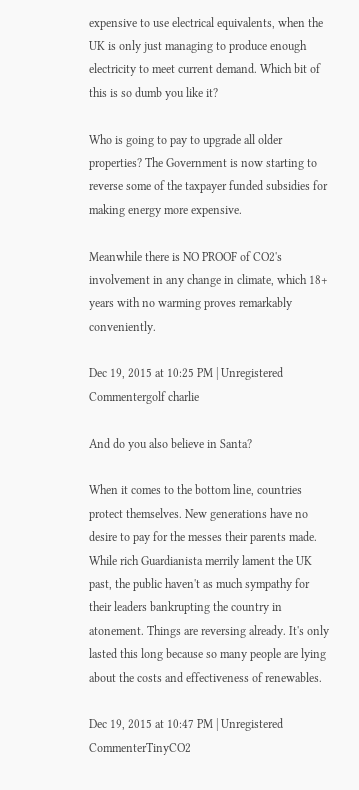expensive to use electrical equivalents, when the UK is only just managing to produce enough electricity to meet current demand. Which bit of this is so dumb you like it?

Who is going to pay to upgrade all older properties? The Government is now starting to reverse some of the taxpayer funded subsidies for making energy more expensive.

Meanwhile there is NO PROOF of CO2's involvement in any change in climate, which 18+ years with no warming proves remarkably conveniently.

Dec 19, 2015 at 10:25 PM | Unregistered Commentergolf charlie

And do you also believe in Santa?

When it comes to the bottom line, countries protect themselves. New generations have no desire to pay for the messes their parents made. While rich Guardianista merrily lament the UK past, the public haven't as much sympathy for their leaders bankrupting the country in atonement. Things are reversing already. It's only lasted this long because so many people are lying about the costs and effectiveness of renewables.

Dec 19, 2015 at 10:47 PM | Unregistered CommenterTinyCO2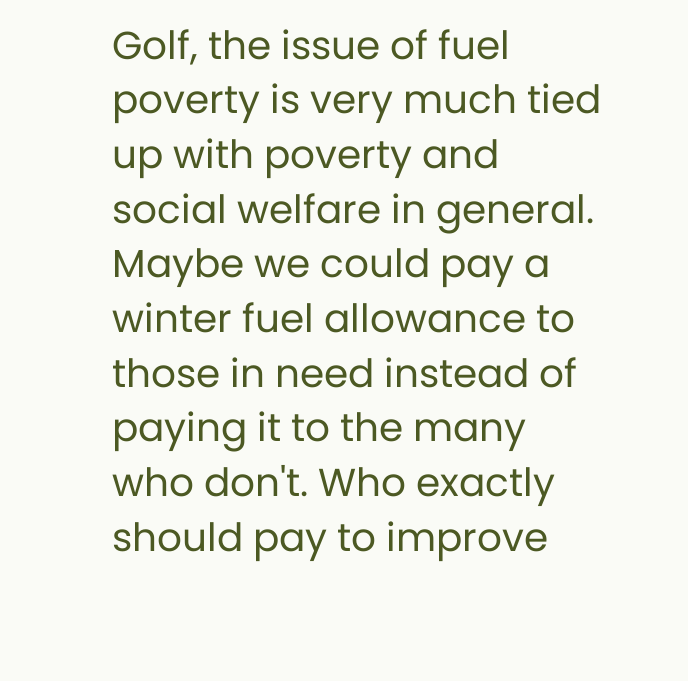Golf, the issue of fuel poverty is very much tied up with poverty and social welfare in general. Maybe we could pay a winter fuel allowance to those in need instead of paying it to the many who don't. Who exactly should pay to improve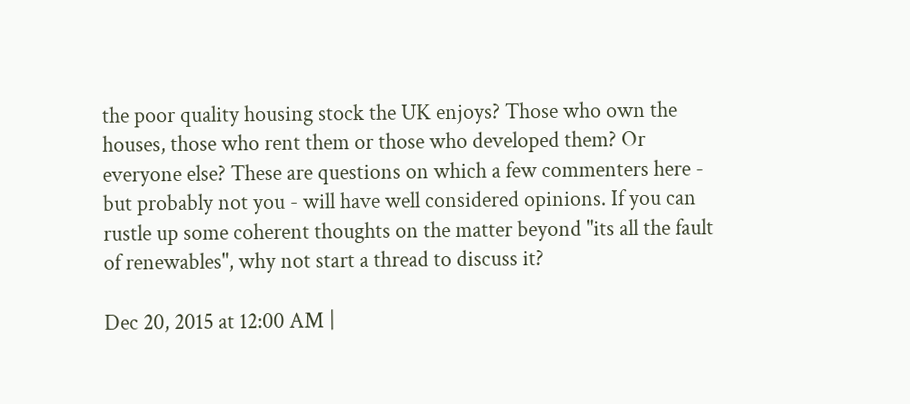the poor quality housing stock the UK enjoys? Those who own the houses, those who rent them or those who developed them? Or everyone else? These are questions on which a few commenters here - but probably not you - will have well considered opinions. If you can rustle up some coherent thoughts on the matter beyond "its all the fault of renewables", why not start a thread to discuss it?

Dec 20, 2015 at 12:00 AM |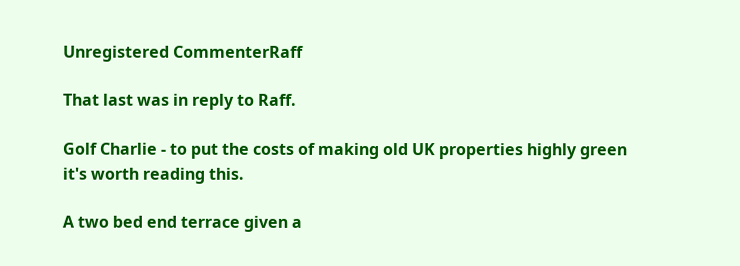Unregistered CommenterRaff

That last was in reply to Raff.

Golf Charlie - to put the costs of making old UK properties highly green it's worth reading this.

A two bed end terrace given a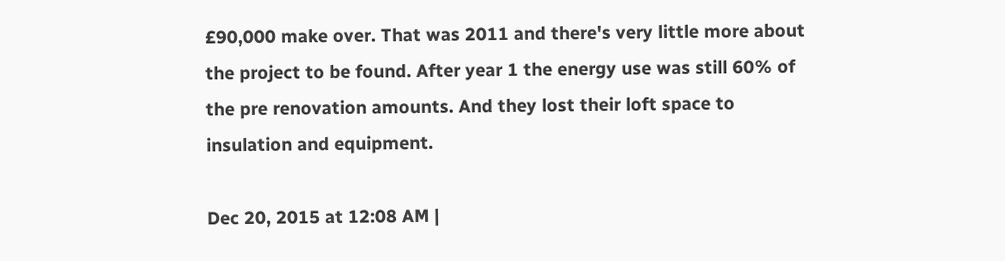£90,000 make over. That was 2011 and there's very little more about the project to be found. After year 1 the energy use was still 60% of the pre renovation amounts. And they lost their loft space to insulation and equipment.

Dec 20, 2015 at 12:08 AM |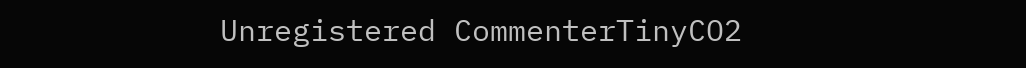Unregistered CommenterTinyCO2